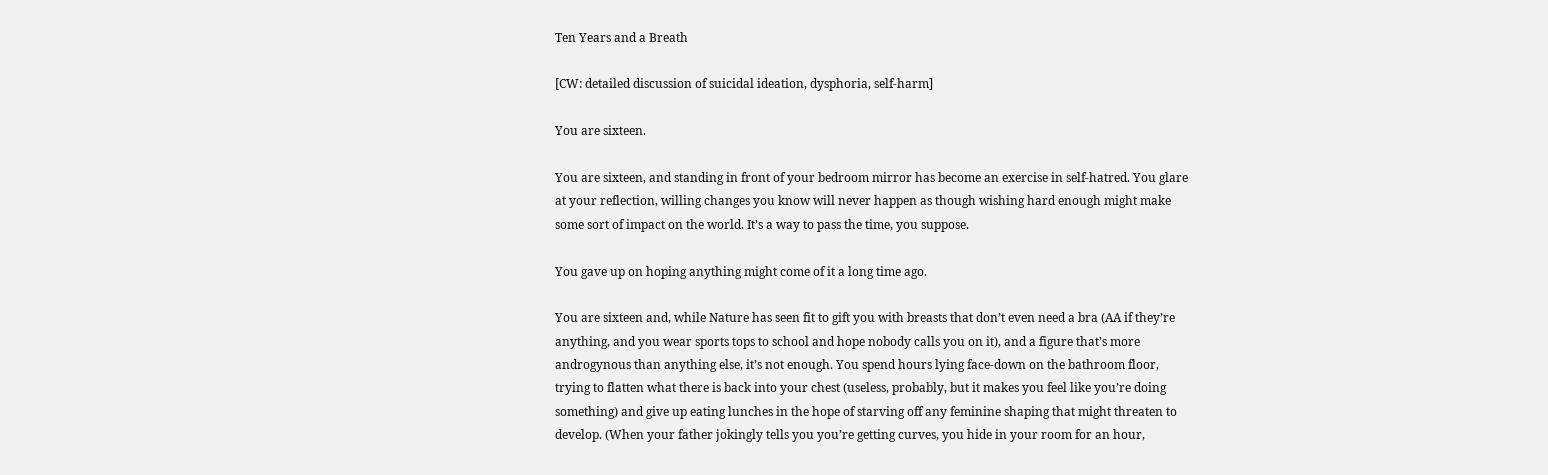Ten Years and a Breath

[CW: detailed discussion of suicidal ideation, dysphoria, self-harm]

You are sixteen.

You are sixteen, and standing in front of your bedroom mirror has become an exercise in self-hatred. You glare at your reflection, willing changes you know will never happen as though wishing hard enough might make some sort of impact on the world. It’s a way to pass the time, you suppose.

You gave up on hoping anything might come of it a long time ago.

You are sixteen and, while Nature has seen fit to gift you with breasts that don’t even need a bra (AA if they’re anything, and you wear sports tops to school and hope nobody calls you on it), and a figure that’s more androgynous than anything else, it’s not enough. You spend hours lying face-down on the bathroom floor, trying to flatten what there is back into your chest (useless, probably, but it makes you feel like you’re doing something) and give up eating lunches in the hope of starving off any feminine shaping that might threaten to develop. (When your father jokingly tells you you’re getting curves, you hide in your room for an hour,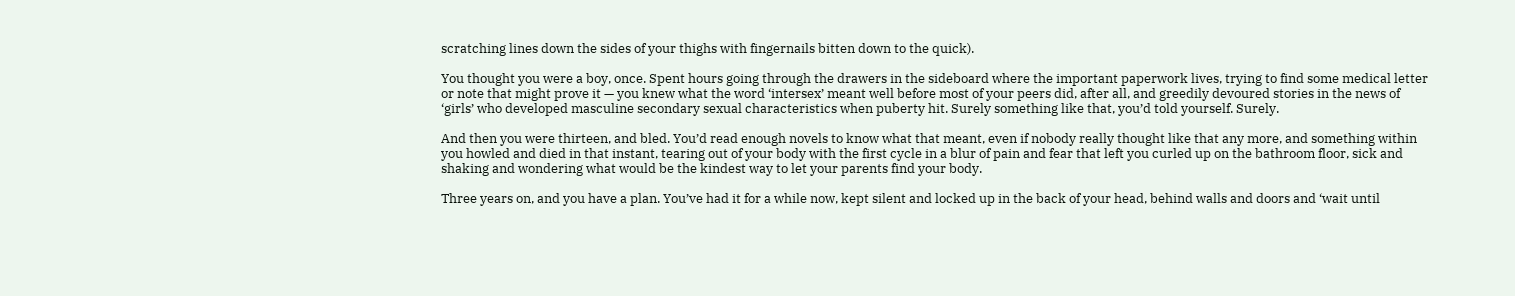scratching lines down the sides of your thighs with fingernails bitten down to the quick).

You thought you were a boy, once. Spent hours going through the drawers in the sideboard where the important paperwork lives, trying to find some medical letter or note that might prove it — you knew what the word ‘intersex’ meant well before most of your peers did, after all, and greedily devoured stories in the news of ‘girls’ who developed masculine secondary sexual characteristics when puberty hit. Surely something like that, you’d told yourself. Surely.

And then you were thirteen, and bled. You’d read enough novels to know what that meant, even if nobody really thought like that any more, and something within you howled and died in that instant, tearing out of your body with the first cycle in a blur of pain and fear that left you curled up on the bathroom floor, sick and shaking and wondering what would be the kindest way to let your parents find your body.

Three years on, and you have a plan. You’ve had it for a while now, kept silent and locked up in the back of your head, behind walls and doors and ‘wait until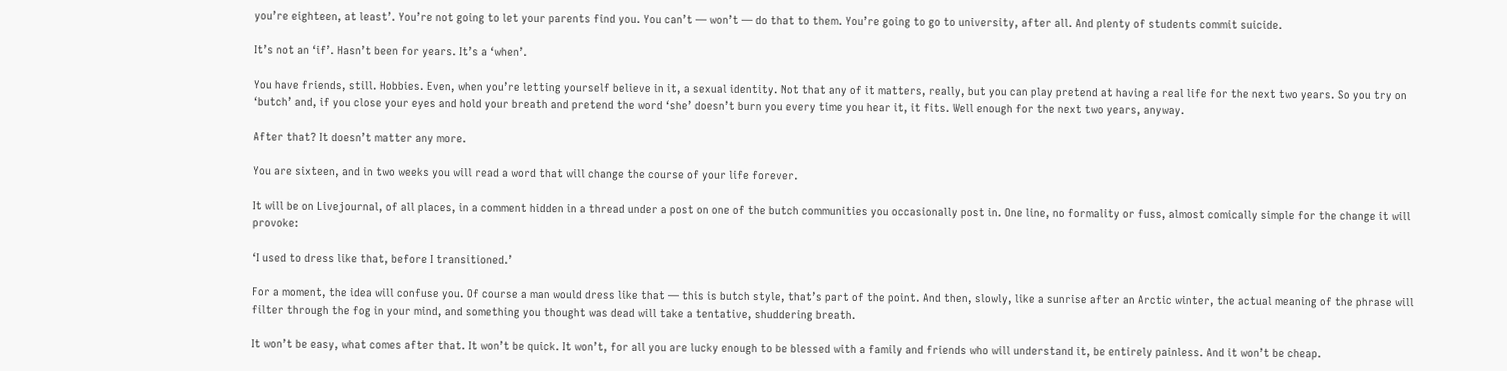you’re eighteen, at least’. You’re not going to let your parents find you. You can’t — won’t — do that to them. You’re going to go to university, after all. And plenty of students commit suicide.

It’s not an ‘if’. Hasn’t been for years. It’s a ‘when’.

You have friends, still. Hobbies. Even, when you’re letting yourself believe in it, a sexual identity. Not that any of it matters, really, but you can play pretend at having a real life for the next two years. So you try on ‘butch’ and, if you close your eyes and hold your breath and pretend the word ‘she’ doesn’t burn you every time you hear it, it fits. Well enough for the next two years, anyway.

After that? It doesn’t matter any more.

You are sixteen, and in two weeks you will read a word that will change the course of your life forever.

It will be on Livejournal, of all places, in a comment hidden in a thread under a post on one of the butch communities you occasionally post in. One line, no formality or fuss, almost comically simple for the change it will provoke:

‘I used to dress like that, before I transitioned.’

For a moment, the idea will confuse you. Of course a man would dress like that — this is butch style, that’s part of the point. And then, slowly, like a sunrise after an Arctic winter, the actual meaning of the phrase will filter through the fog in your mind, and something you thought was dead will take a tentative, shuddering breath.

It won’t be easy, what comes after that. It won’t be quick. It won’t, for all you are lucky enough to be blessed with a family and friends who will understand it, be entirely painless. And it won’t be cheap.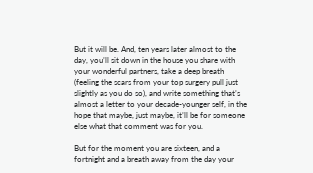But it will be. And, ten years later almost to the day, you’ll sit down in the house you share with your wonderful partners, take a deep breath (feeling the scars from your top surgery pull just slightly as you do so), and write something that’s almost a letter to your decade-younger self, in the hope that maybe, just maybe, it’ll be for someone else what that comment was for you.

But for the moment you are sixteen, and a fortnight and a breath away from the day your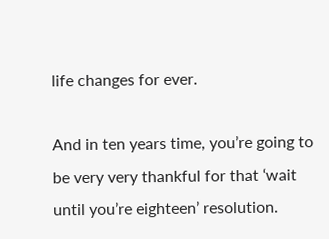life changes for ever.

And in ten years time, you’re going to be very very thankful for that ‘wait until you’re eighteen’ resolution.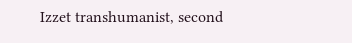Izzet transhumanist, second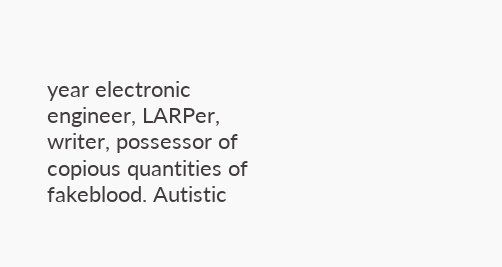year electronic engineer, LARPer, writer, possessor of copious quantities of fakeblood. Autistic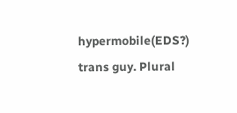hypermobile(EDS?) trans guy. Plural